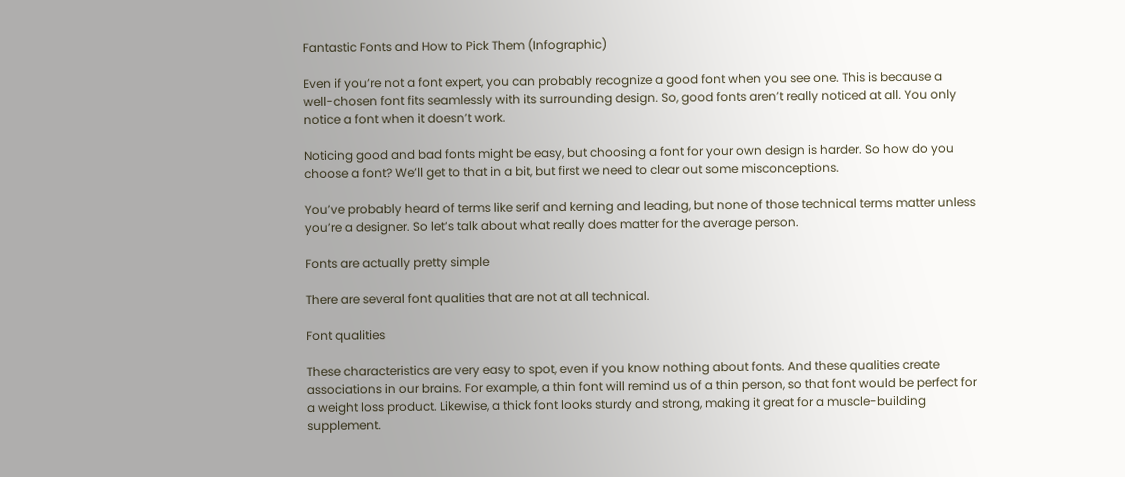Fantastic Fonts and How to Pick Them (Infographic)

Even if you’re not a font expert, you can probably recognize a good font when you see one. This is because a well-chosen font fits seamlessly with its surrounding design. So, good fonts aren’t really noticed at all. You only notice a font when it doesn’t work.

Noticing good and bad fonts might be easy, but choosing a font for your own design is harder. So how do you choose a font? We’ll get to that in a bit, but first we need to clear out some misconceptions.

You’ve probably heard of terms like serif and kerning and leading, but none of those technical terms matter unless you’re a designer. So let’s talk about what really does matter for the average person.

Fonts are actually pretty simple

There are several font qualities that are not at all technical.

Font qualities

These characteristics are very easy to spot, even if you know nothing about fonts. And these qualities create associations in our brains. For example, a thin font will remind us of a thin person, so that font would be perfect for a weight loss product. Likewise, a thick font looks sturdy and strong, making it great for a muscle-building supplement.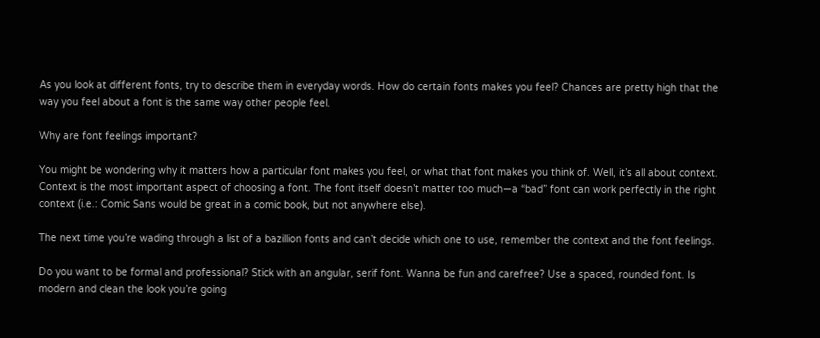As you look at different fonts, try to describe them in everyday words. How do certain fonts makes you feel? Chances are pretty high that the way you feel about a font is the same way other people feel.

Why are font feelings important?

You might be wondering why it matters how a particular font makes you feel, or what that font makes you think of. Well, it’s all about context. Context is the most important aspect of choosing a font. The font itself doesn’t matter too much—a “bad” font can work perfectly in the right context (i.e.: Comic Sans would be great in a comic book, but not anywhere else).

The next time you’re wading through a list of a bazillion fonts and can’t decide which one to use, remember the context and the font feelings.

Do you want to be formal and professional? Stick with an angular, serif font. Wanna be fun and carefree? Use a spaced, rounded font. Is modern and clean the look you’re going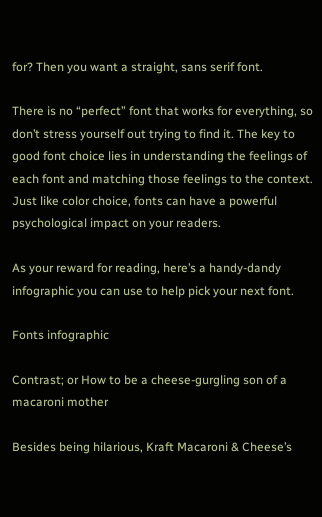for? Then you want a straight, sans serif font.

There is no “perfect” font that works for everything, so don’t stress yourself out trying to find it. The key to good font choice lies in understanding the feelings of each font and matching those feelings to the context. Just like color choice, fonts can have a powerful psychological impact on your readers.

As your reward for reading, here’s a handy-dandy infographic you can use to help pick your next font.

Fonts infographic

Contrast; or How to be a cheese-gurgling son of a macaroni mother

Besides being hilarious, Kraft Macaroni & Cheese’s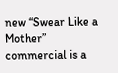new “Swear Like a Mother” commercial is a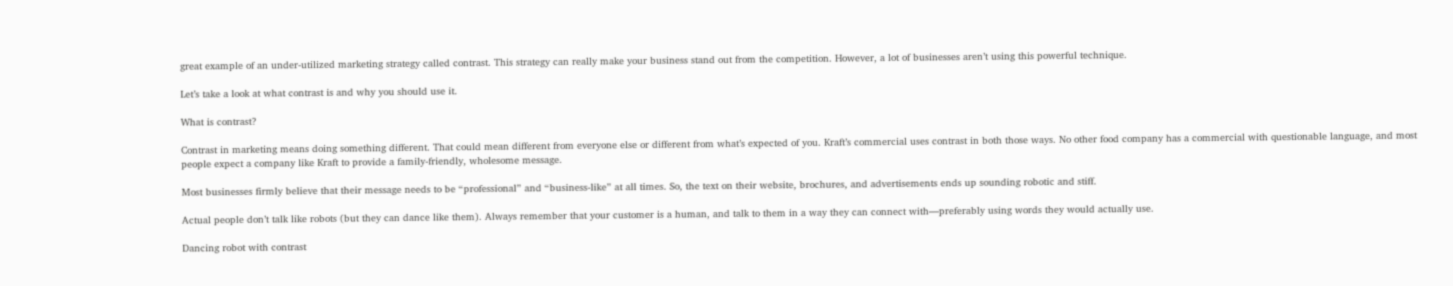great example of an under-utilized marketing strategy called contrast. This strategy can really make your business stand out from the competition. However, a lot of businesses aren’t using this powerful technique.

Let’s take a look at what contrast is and why you should use it.

What is contrast?

Contrast in marketing means doing something different. That could mean different from everyone else or different from what’s expected of you. Kraft’s commercial uses contrast in both those ways. No other food company has a commercial with questionable language, and most people expect a company like Kraft to provide a family-friendly, wholesome message.

Most businesses firmly believe that their message needs to be “professional” and “business-like” at all times. So, the text on their website, brochures, and advertisements ends up sounding robotic and stiff.

Actual people don’t talk like robots (but they can dance like them). Always remember that your customer is a human, and talk to them in a way they can connect with—preferably using words they would actually use.

Dancing robot with contrast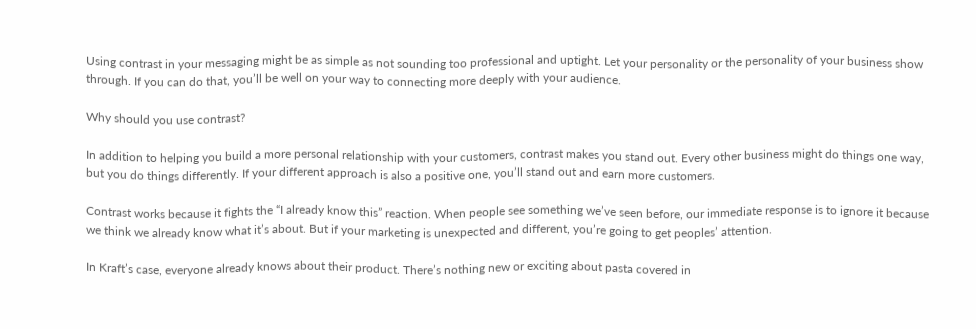Using contrast in your messaging might be as simple as not sounding too professional and uptight. Let your personality or the personality of your business show through. If you can do that, you’ll be well on your way to connecting more deeply with your audience.

Why should you use contrast?

In addition to helping you build a more personal relationship with your customers, contrast makes you stand out. Every other business might do things one way, but you do things differently. If your different approach is also a positive one, you’ll stand out and earn more customers.

Contrast works because it fights the “I already know this” reaction. When people see something we’ve seen before, our immediate response is to ignore it because we think we already know what it’s about. But if your marketing is unexpected and different, you’re going to get peoples’ attention.

In Kraft’s case, everyone already knows about their product. There’s nothing new or exciting about pasta covered in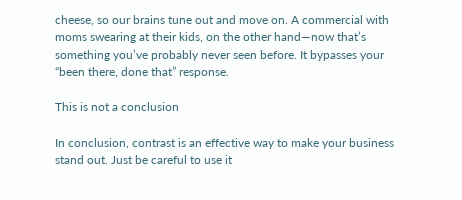cheese, so our brains tune out and move on. A commercial with moms swearing at their kids, on the other hand—now that’s something you’ve probably never seen before. It bypasses your “been there, done that” response.

This is not a conclusion

In conclusion, contrast is an effective way to make your business stand out. Just be careful to use it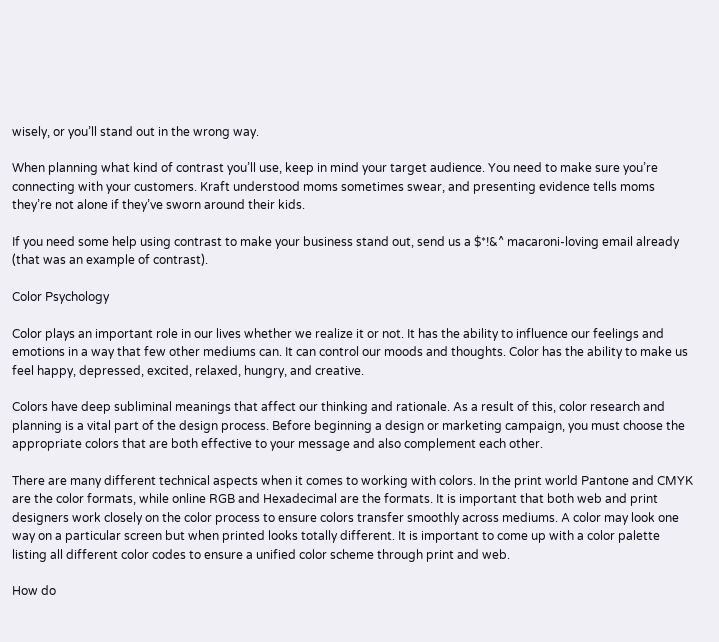wisely, or you’ll stand out in the wrong way.

When planning what kind of contrast you’ll use, keep in mind your target audience. You need to make sure you’re connecting with your customers. Kraft understood moms sometimes swear, and presenting evidence tells moms they’re not alone if they’ve sworn around their kids.

If you need some help using contrast to make your business stand out, send us a $*!&^ macaroni-loving email already (that was an example of contrast).

Color Psychology

Color plays an important role in our lives whether we realize it or not. It has the ability to influence our feelings and emotions in a way that few other mediums can. It can control our moods and thoughts. Color has the ability to make us feel happy, depressed, excited, relaxed, hungry, and creative.

Colors have deep subliminal meanings that affect our thinking and rationale. As a result of this, color research and planning is a vital part of the design process. Before beginning a design or marketing campaign, you must choose the appropriate colors that are both effective to your message and also complement each other.

There are many different technical aspects when it comes to working with colors. In the print world Pantone and CMYK are the color formats, while online RGB and Hexadecimal are the formats. It is important that both web and print designers work closely on the color process to ensure colors transfer smoothly across mediums. A color may look one way on a particular screen but when printed looks totally different. It is important to come up with a color palette listing all different color codes to ensure a unified color scheme through print and web.

How do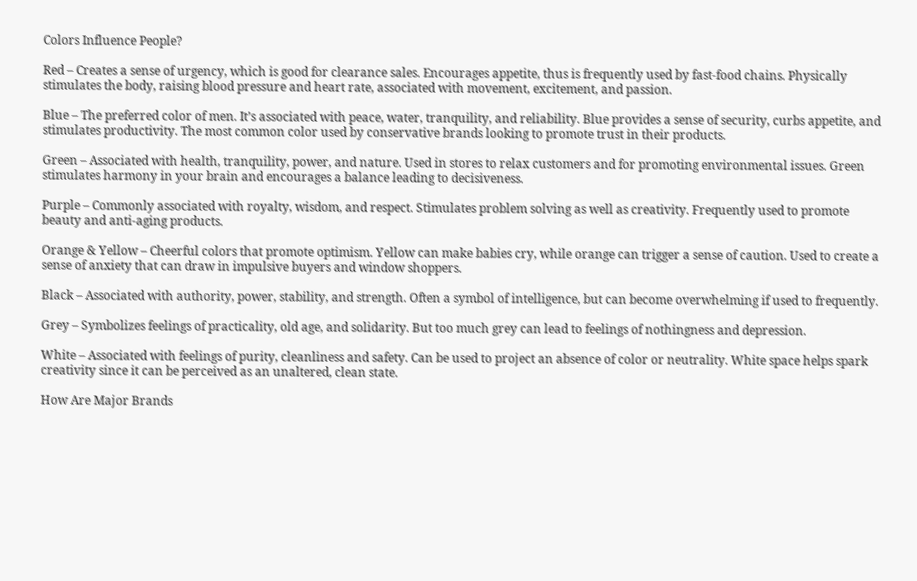Colors Influence People?

Red – Creates a sense of urgency, which is good for clearance sales. Encourages appetite, thus is frequently used by fast-food chains. Physically stimulates the body, raising blood pressure and heart rate, associated with movement, excitement, and passion.

Blue – The preferred color of men. It’s associated with peace, water, tranquility, and reliability. Blue provides a sense of security, curbs appetite, and stimulates productivity. The most common color used by conservative brands looking to promote trust in their products.

Green – Associated with health, tranquility, power, and nature. Used in stores to relax customers and for promoting environmental issues. Green stimulates harmony in your brain and encourages a balance leading to decisiveness.

Purple – Commonly associated with royalty, wisdom, and respect. Stimulates problem solving as well as creativity. Frequently used to promote beauty and anti-aging products.

Orange & Yellow – Cheerful colors that promote optimism. Yellow can make babies cry, while orange can trigger a sense of caution. Used to create a sense of anxiety that can draw in impulsive buyers and window shoppers.

Black – Associated with authority, power, stability, and strength. Often a symbol of intelligence, but can become overwhelming if used to frequently.

Grey – Symbolizes feelings of practicality, old age, and solidarity. But too much grey can lead to feelings of nothingness and depression.

White – Associated with feelings of purity, cleanliness and safety. Can be used to project an absence of color or neutrality. White space helps spark creativity since it can be perceived as an unaltered, clean state.

How Are Major Brands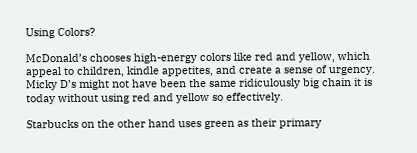Using Colors?

McDonald’s chooses high-energy colors like red and yellow, which appeal to children, kindle appetites, and create a sense of urgency. Micky D’s might not have been the same ridiculously big chain it is today without using red and yellow so effectively.

Starbucks on the other hand uses green as their primary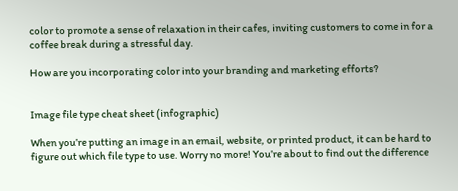color to promote a sense of relaxation in their cafes, inviting customers to come in for a coffee break during a stressful day.

How are you incorporating color into your branding and marketing efforts?


Image file type cheat sheet (infographic)

When you’re putting an image in an email, website, or printed product, it can be hard to figure out which file type to use. Worry no more! You’re about to find out the difference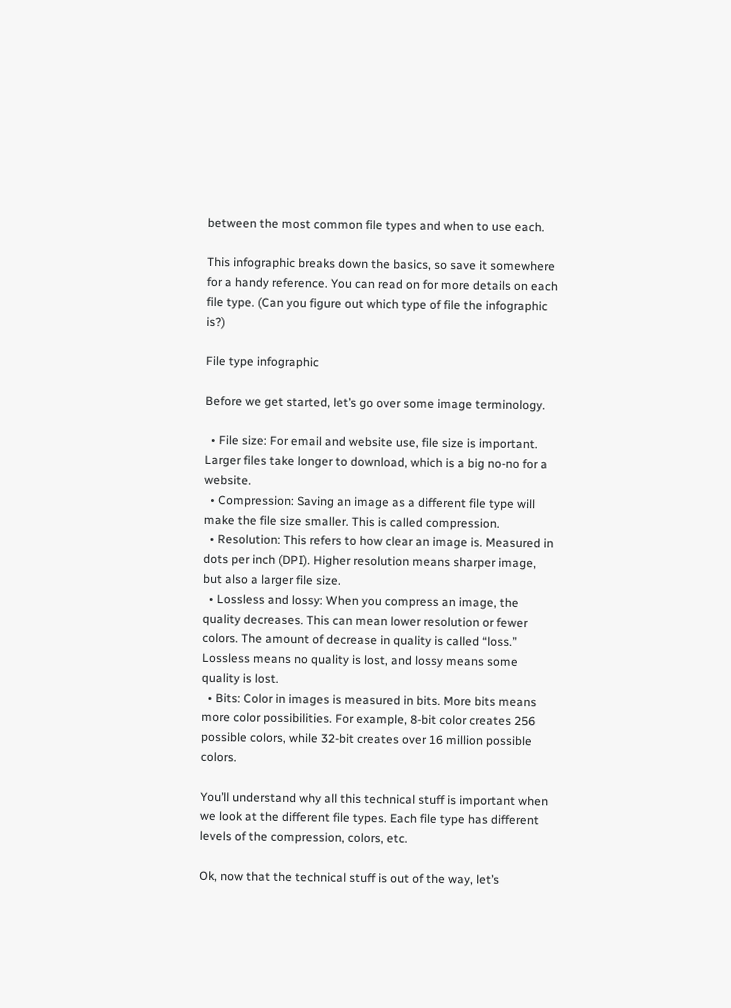between the most common file types and when to use each.

This infographic breaks down the basics, so save it somewhere for a handy reference. You can read on for more details on each file type. (Can you figure out which type of file the infographic is?)

File type infographic

Before we get started, let’s go over some image terminology.

  • File size: For email and website use, file size is important. Larger files take longer to download, which is a big no-no for a website.
  • Compression: Saving an image as a different file type will make the file size smaller. This is called compression.
  • Resolution: This refers to how clear an image is. Measured in dots per inch (DPI). Higher resolution means sharper image, but also a larger file size.
  • Lossless and lossy: When you compress an image, the quality decreases. This can mean lower resolution or fewer colors. The amount of decrease in quality is called “loss.” Lossless means no quality is lost, and lossy means some quality is lost.
  • Bits: Color in images is measured in bits. More bits means more color possibilities. For example, 8-bit color creates 256 possible colors, while 32-bit creates over 16 million possible colors.

You’ll understand why all this technical stuff is important when we look at the different file types. Each file type has different levels of the compression, colors, etc.

Ok, now that the technical stuff is out of the way, let’s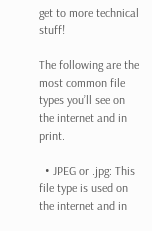get to more technical stuff!

The following are the most common file types you’ll see on the internet and in print.

  • JPEG or .jpg: This file type is used on the internet and in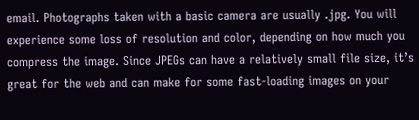email. Photographs taken with a basic camera are usually .jpg. You will experience some loss of resolution and color, depending on how much you compress the image. Since JPEGs can have a relatively small file size, it’s great for the web and can make for some fast-loading images on your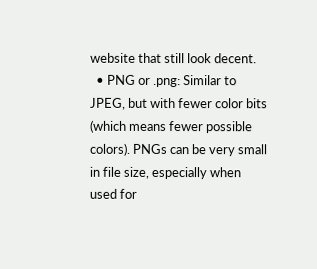website that still look decent.
  • PNG or .png: Similar to JPEG, but with fewer color bits (which means fewer possible colors). PNGs can be very small in file size, especially when used for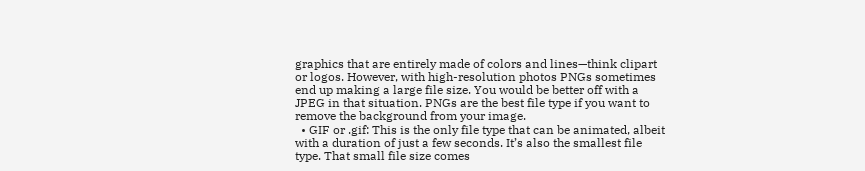graphics that are entirely made of colors and lines—think clipart or logos. However, with high-resolution photos PNGs sometimes end up making a large file size. You would be better off with a JPEG in that situation. PNGs are the best file type if you want to remove the background from your image.
  • GIF or .gif: This is the only file type that can be animated, albeit with a duration of just a few seconds. It’s also the smallest file type. That small file size comes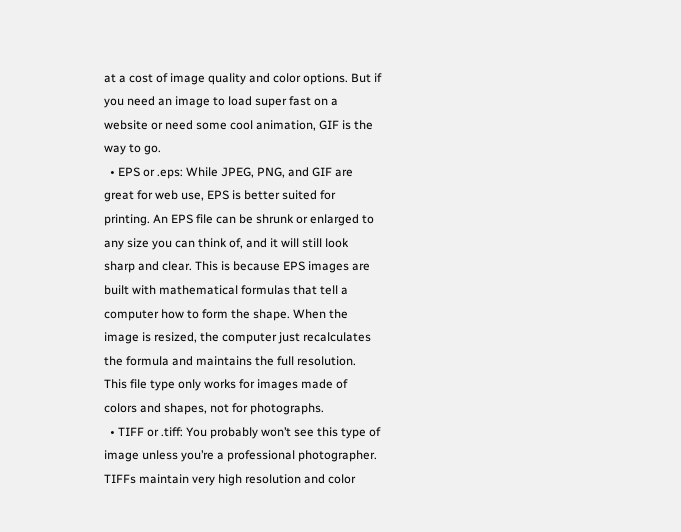at a cost of image quality and color options. But if you need an image to load super fast on a website or need some cool animation, GIF is the way to go.
  • EPS or .eps: While JPEG, PNG, and GIF are great for web use, EPS is better suited for printing. An EPS file can be shrunk or enlarged to any size you can think of, and it will still look sharp and clear. This is because EPS images are built with mathematical formulas that tell a computer how to form the shape. When the image is resized, the computer just recalculates the formula and maintains the full resolution. This file type only works for images made of colors and shapes, not for photographs.
  • TIFF or .tiff: You probably won’t see this type of image unless you’re a professional photographer. TIFFs maintain very high resolution and color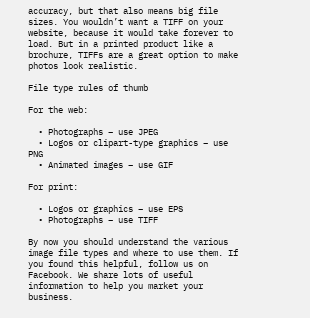accuracy, but that also means big file sizes. You wouldn’t want a TIFF on your website, because it would take forever to load. But in a printed product like a brochure, TIFFs are a great option to make photos look realistic.

File type rules of thumb

For the web:

  • Photographs – use JPEG
  • Logos or clipart-type graphics – use PNG
  • Animated images – use GIF

For print:

  • Logos or graphics – use EPS
  • Photographs – use TIFF

By now you should understand the various image file types and where to use them. If you found this helpful, follow us on Facebook. We share lots of useful information to help you market your business.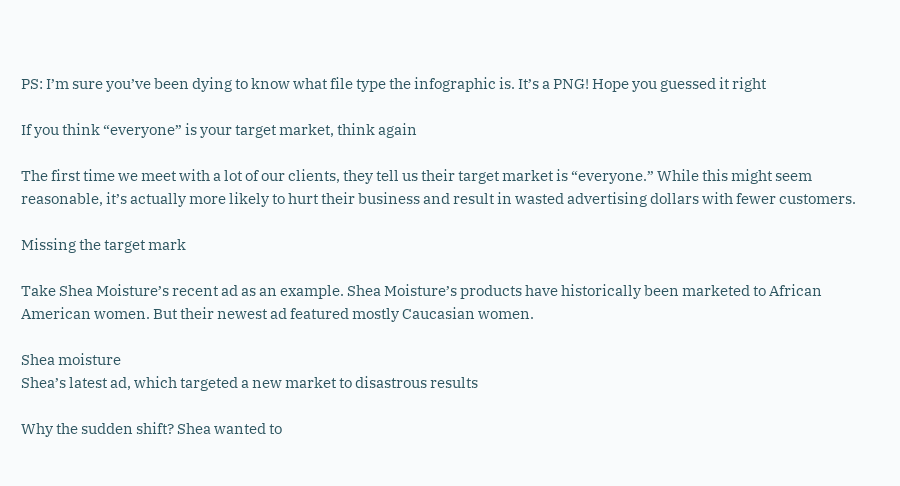PS: I’m sure you’ve been dying to know what file type the infographic is. It’s a PNG! Hope you guessed it right

If you think “everyone” is your target market, think again

The first time we meet with a lot of our clients, they tell us their target market is “everyone.” While this might seem reasonable, it’s actually more likely to hurt their business and result in wasted advertising dollars with fewer customers.

Missing the target mark

Take Shea Moisture’s recent ad as an example. Shea Moisture’s products have historically been marketed to African American women. But their newest ad featured mostly Caucasian women.

Shea moisture
Shea’s latest ad, which targeted a new market to disastrous results

Why the sudden shift? Shea wanted to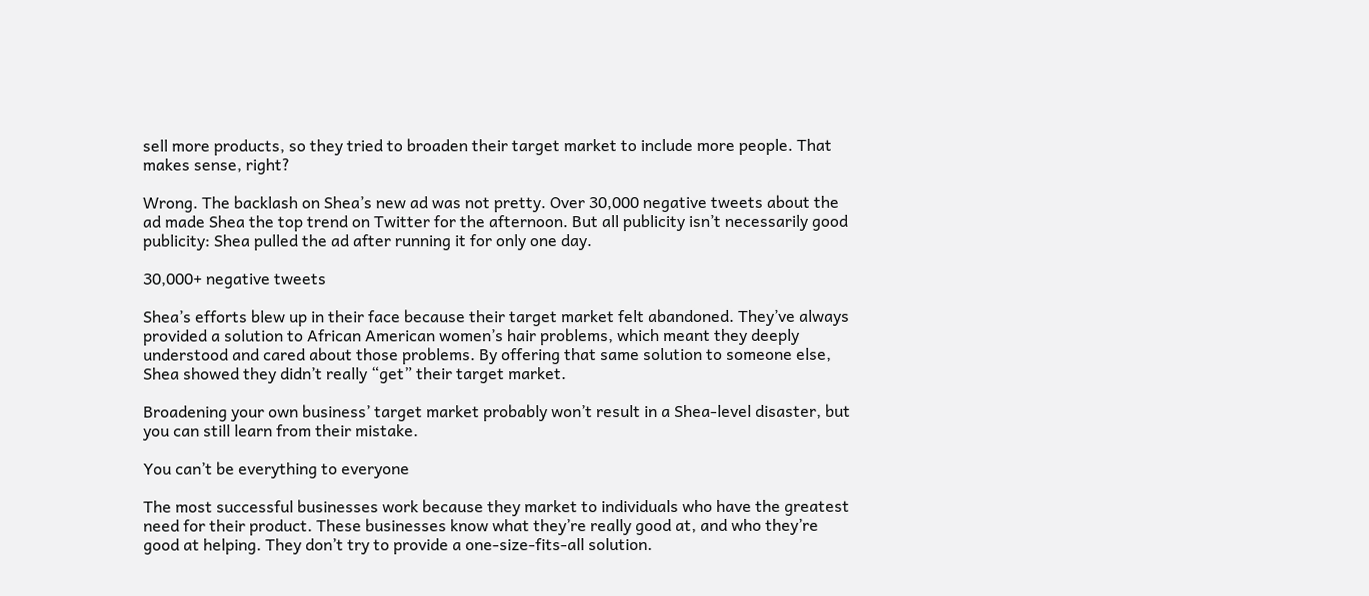sell more products, so they tried to broaden their target market to include more people. That makes sense, right?

Wrong. The backlash on Shea’s new ad was not pretty. Over 30,000 negative tweets about the ad made Shea the top trend on Twitter for the afternoon. But all publicity isn’t necessarily good publicity: Shea pulled the ad after running it for only one day.

30,000+ negative tweets

Shea’s efforts blew up in their face because their target market felt abandoned. They’ve always provided a solution to African American women’s hair problems, which meant they deeply understood and cared about those problems. By offering that same solution to someone else, Shea showed they didn’t really “get” their target market.

Broadening your own business’ target market probably won’t result in a Shea-level disaster, but you can still learn from their mistake.

You can’t be everything to everyone

The most successful businesses work because they market to individuals who have the greatest need for their product. These businesses know what they’re really good at, and who they’re good at helping. They don’t try to provide a one-size-fits-all solution.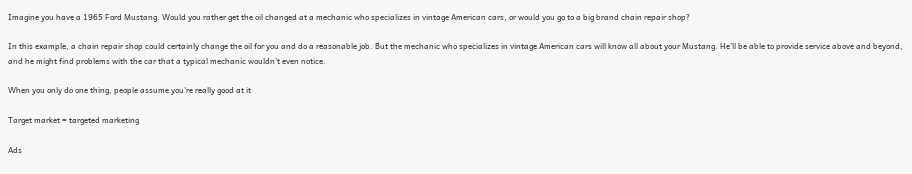Imagine you have a 1965 Ford Mustang. Would you rather get the oil changed at a mechanic who specializes in vintage American cars, or would you go to a big brand chain repair shop?

In this example, a chain repair shop could certainly change the oil for you and do a reasonable job. But the mechanic who specializes in vintage American cars will know all about your Mustang. He’ll be able to provide service above and beyond, and he might find problems with the car that a typical mechanic wouldn’t even notice.

When you only do one thing, people assume you're really good at it

Target market = targeted marketing

Ads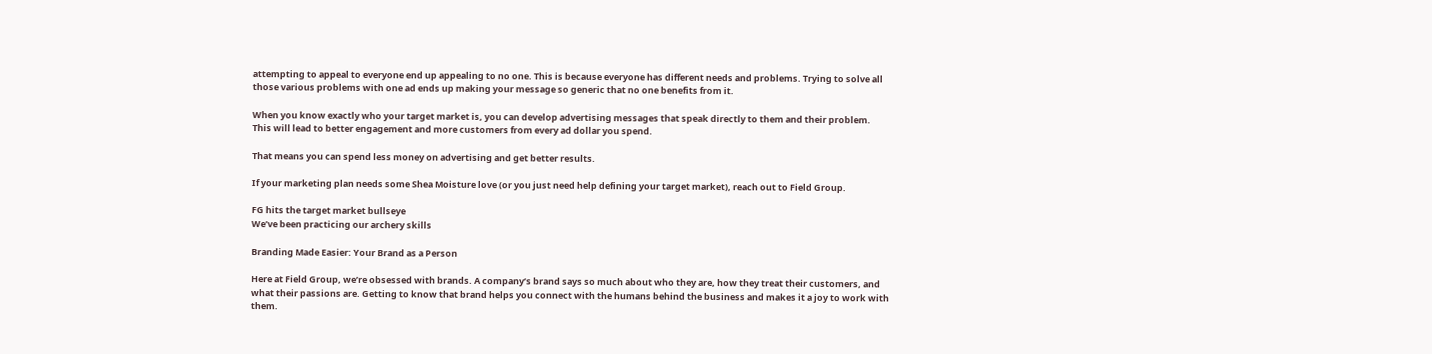attempting to appeal to everyone end up appealing to no one. This is because everyone has different needs and problems. Trying to solve all those various problems with one ad ends up making your message so generic that no one benefits from it.

When you know exactly who your target market is, you can develop advertising messages that speak directly to them and their problem. This will lead to better engagement and more customers from every ad dollar you spend.

That means you can spend less money on advertising and get better results.

If your marketing plan needs some Shea Moisture love (or you just need help defining your target market), reach out to Field Group.

FG hits the target market bullseye
We’ve been practicing our archery skills

Branding Made Easier: Your Brand as a Person

Here at Field Group, we’re obsessed with brands. A company’s brand says so much about who they are, how they treat their customers, and what their passions are. Getting to know that brand helps you connect with the humans behind the business and makes it a joy to work with them.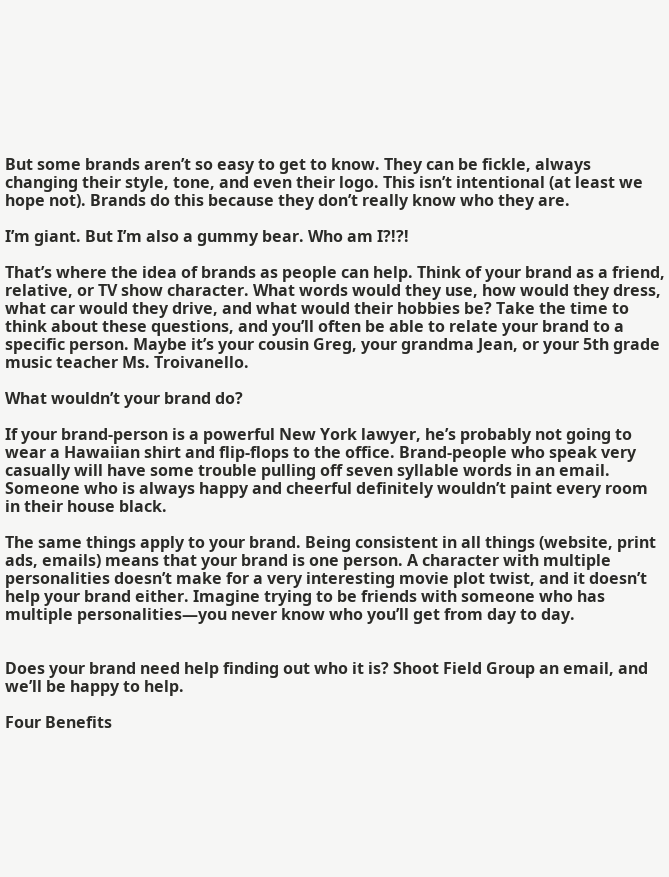But some brands aren’t so easy to get to know. They can be fickle, always changing their style, tone, and even their logo. This isn’t intentional (at least we hope not). Brands do this because they don’t really know who they are.

I’m giant. But I’m also a gummy bear. Who am I?!?!

That’s where the idea of brands as people can help. Think of your brand as a friend, relative, or TV show character. What words would they use, how would they dress, what car would they drive, and what would their hobbies be? Take the time to think about these questions, and you’ll often be able to relate your brand to a specific person. Maybe it’s your cousin Greg, your grandma Jean, or your 5th grade music teacher Ms. Troivanello.

What wouldn’t your brand do?

If your brand-person is a powerful New York lawyer, he’s probably not going to wear a Hawaiian shirt and flip-flops to the office. Brand-people who speak very casually will have some trouble pulling off seven syllable words in an email. Someone who is always happy and cheerful definitely wouldn’t paint every room in their house black.

The same things apply to your brand. Being consistent in all things (website, print ads, emails) means that your brand is one person. A character with multiple personalities doesn’t make for a very interesting movie plot twist, and it doesn’t help your brand either. Imagine trying to be friends with someone who has multiple personalities—you never know who you’ll get from day to day.


Does your brand need help finding out who it is? Shoot Field Group an email, and we’ll be happy to help.

Four Benefits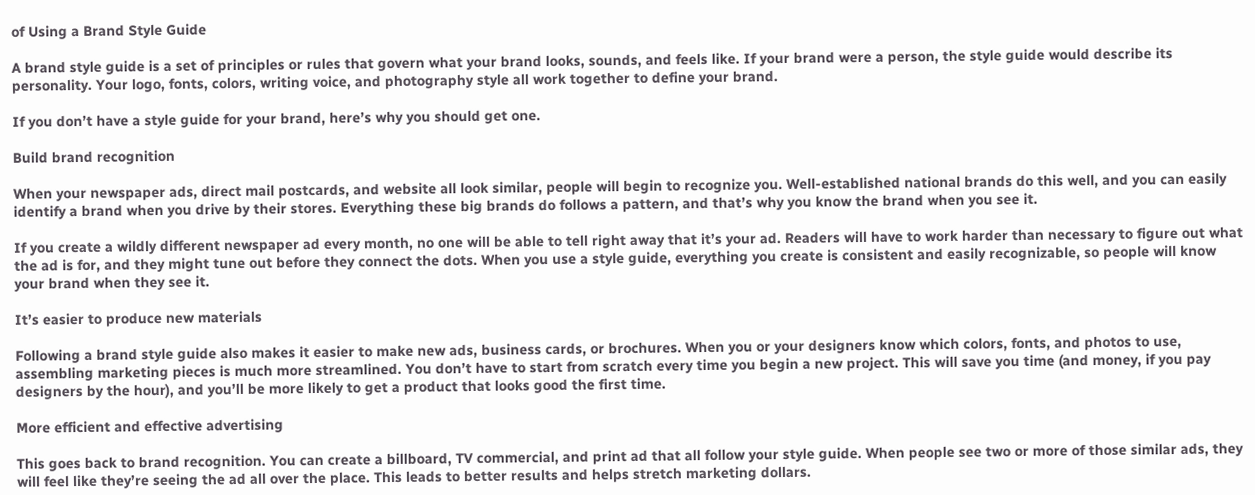of Using a Brand Style Guide

A brand style guide is a set of principles or rules that govern what your brand looks, sounds, and feels like. If your brand were a person, the style guide would describe its personality. Your logo, fonts, colors, writing voice, and photography style all work together to define your brand.

If you don’t have a style guide for your brand, here’s why you should get one.

Build brand recognition

When your newspaper ads, direct mail postcards, and website all look similar, people will begin to recognize you. Well-established national brands do this well, and you can easily identify a brand when you drive by their stores. Everything these big brands do follows a pattern, and that’s why you know the brand when you see it.

If you create a wildly different newspaper ad every month, no one will be able to tell right away that it’s your ad. Readers will have to work harder than necessary to figure out what the ad is for, and they might tune out before they connect the dots. When you use a style guide, everything you create is consistent and easily recognizable, so people will know your brand when they see it.

It’s easier to produce new materials

Following a brand style guide also makes it easier to make new ads, business cards, or brochures. When you or your designers know which colors, fonts, and photos to use, assembling marketing pieces is much more streamlined. You don’t have to start from scratch every time you begin a new project. This will save you time (and money, if you pay designers by the hour), and you’ll be more likely to get a product that looks good the first time.

More efficient and effective advertising

This goes back to brand recognition. You can create a billboard, TV commercial, and print ad that all follow your style guide. When people see two or more of those similar ads, they will feel like they’re seeing the ad all over the place. This leads to better results and helps stretch marketing dollars.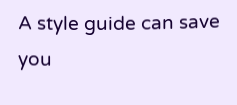A style guide can save you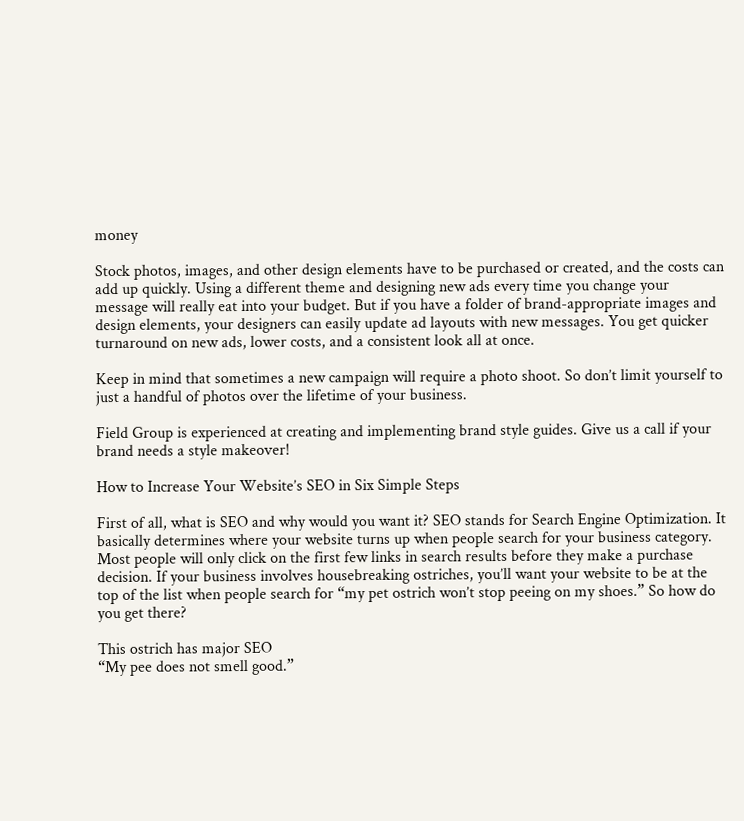money

Stock photos, images, and other design elements have to be purchased or created, and the costs can add up quickly. Using a different theme and designing new ads every time you change your message will really eat into your budget. But if you have a folder of brand-appropriate images and design elements, your designers can easily update ad layouts with new messages. You get quicker turnaround on new ads, lower costs, and a consistent look all at once.

Keep in mind that sometimes a new campaign will require a photo shoot. So don’t limit yourself to just a handful of photos over the lifetime of your business.

Field Group is experienced at creating and implementing brand style guides. Give us a call if your brand needs a style makeover!

How to Increase Your Website’s SEO in Six Simple Steps

First of all, what is SEO and why would you want it? SEO stands for Search Engine Optimization. It basically determines where your website turns up when people search for your business category. Most people will only click on the first few links in search results before they make a purchase decision. If your business involves housebreaking ostriches, you’ll want your website to be at the top of the list when people search for “my pet ostrich won’t stop peeing on my shoes.” So how do you get there?

This ostrich has major SEO
“My pee does not smell good.”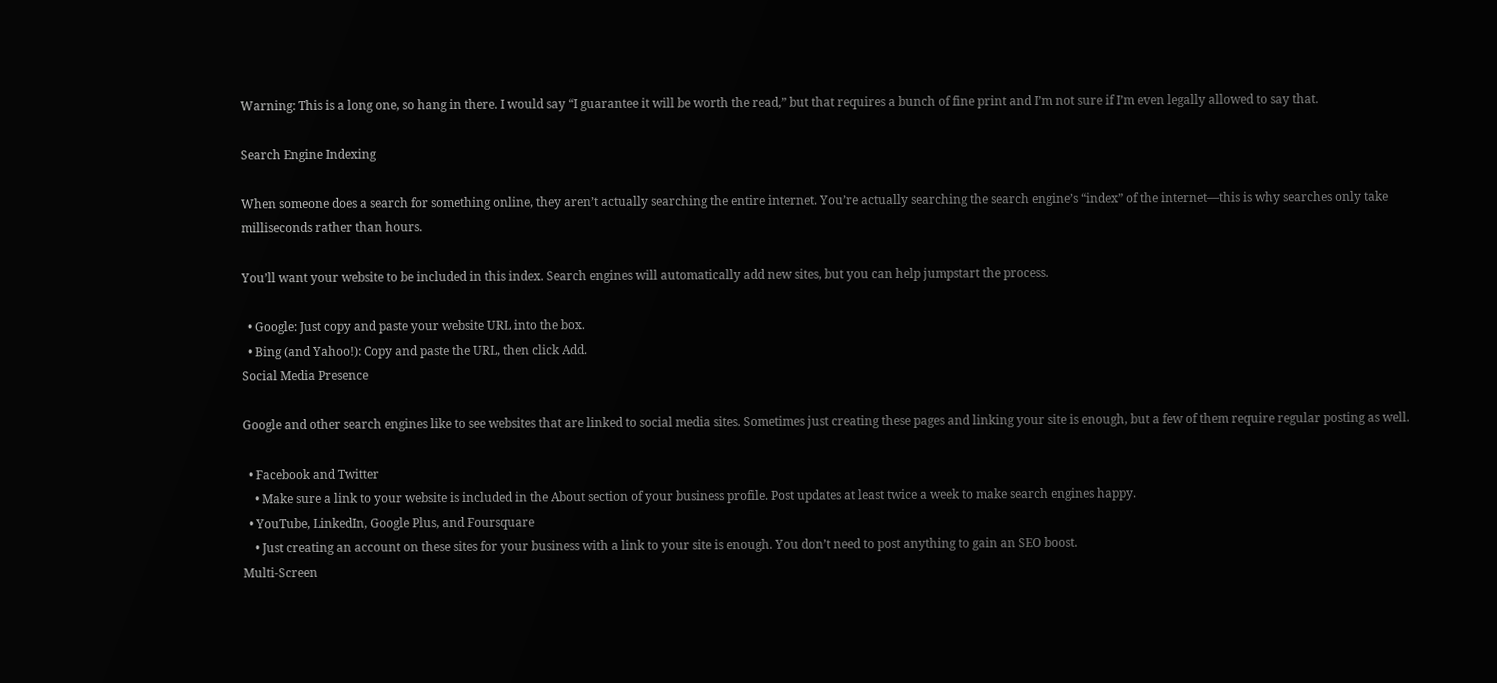Warning: This is a long one, so hang in there. I would say “I guarantee it will be worth the read,” but that requires a bunch of fine print and I’m not sure if I’m even legally allowed to say that.

Search Engine Indexing

When someone does a search for something online, they aren’t actually searching the entire internet. You’re actually searching the search engine’s “index” of the internet—this is why searches only take milliseconds rather than hours.

You’ll want your website to be included in this index. Search engines will automatically add new sites, but you can help jumpstart the process.

  • Google: Just copy and paste your website URL into the box.
  • Bing (and Yahoo!): Copy and paste the URL, then click Add.
Social Media Presence

Google and other search engines like to see websites that are linked to social media sites. Sometimes just creating these pages and linking your site is enough, but a few of them require regular posting as well.

  • Facebook and Twitter
    • Make sure a link to your website is included in the About section of your business profile. Post updates at least twice a week to make search engines happy.
  • YouTube, LinkedIn, Google Plus, and Foursquare
    • Just creating an account on these sites for your business with a link to your site is enough. You don’t need to post anything to gain an SEO boost.
Multi-Screen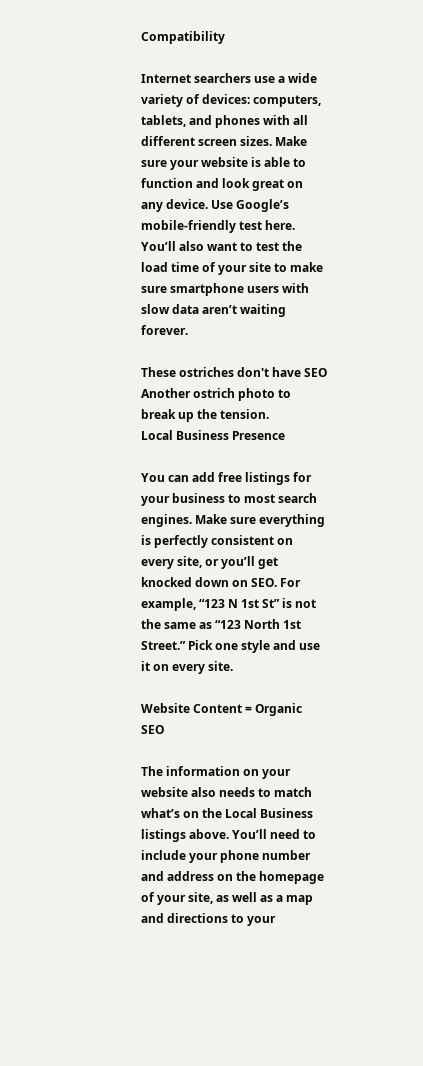Compatibility

Internet searchers use a wide variety of devices: computers, tablets, and phones with all different screen sizes. Make sure your website is able to function and look great on any device. Use Google’s mobile-friendly test here. You’ll also want to test the load time of your site to make sure smartphone users with slow data aren’t waiting forever.

These ostriches don't have SEO
Another ostrich photo to break up the tension.
Local Business Presence

You can add free listings for your business to most search engines. Make sure everything is perfectly consistent on every site, or you’ll get knocked down on SEO. For example, “123 N 1st St” is not the same as “123 North 1st Street.” Pick one style and use it on every site.

Website Content = Organic SEO

The information on your website also needs to match what’s on the Local Business listings above. You’ll need to include your phone number and address on the homepage of your site, as well as a map and directions to your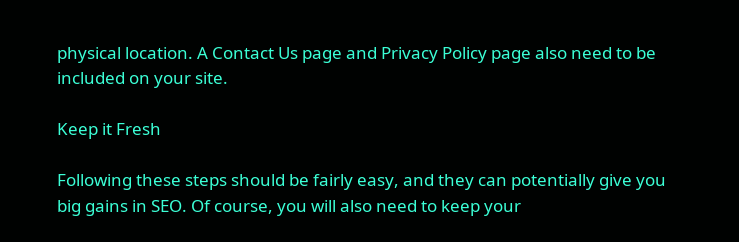physical location. A Contact Us page and Privacy Policy page also need to be included on your site.

Keep it Fresh

Following these steps should be fairly easy, and they can potentially give you big gains in SEO. Of course, you will also need to keep your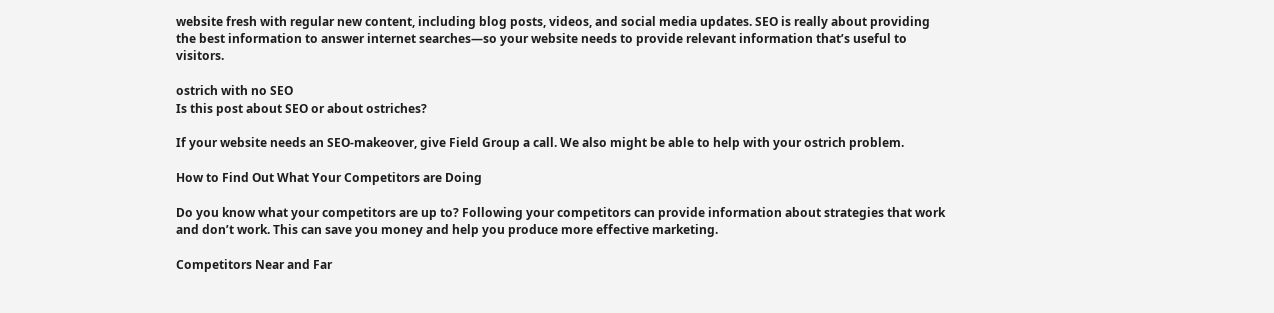website fresh with regular new content, including blog posts, videos, and social media updates. SEO is really about providing the best information to answer internet searches—so your website needs to provide relevant information that’s useful to visitors.

ostrich with no SEO
Is this post about SEO or about ostriches?

If your website needs an SEO-makeover, give Field Group a call. We also might be able to help with your ostrich problem.

How to Find Out What Your Competitors are Doing

Do you know what your competitors are up to? Following your competitors can provide information about strategies that work and don’t work. This can save you money and help you produce more effective marketing.

Competitors Near and Far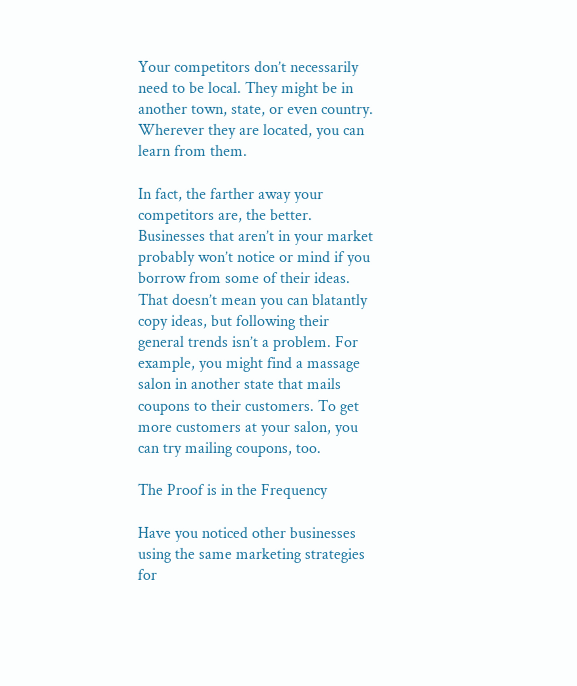Your competitors don’t necessarily need to be local. They might be in another town, state, or even country. Wherever they are located, you can learn from them.

In fact, the farther away your competitors are, the better. Businesses that aren’t in your market probably won’t notice or mind if you borrow from some of their ideas. That doesn’t mean you can blatantly copy ideas, but following their general trends isn’t a problem. For example, you might find a massage salon in another state that mails coupons to their customers. To get more customers at your salon, you can try mailing coupons, too.

The Proof is in the Frequency

Have you noticed other businesses using the same marketing strategies for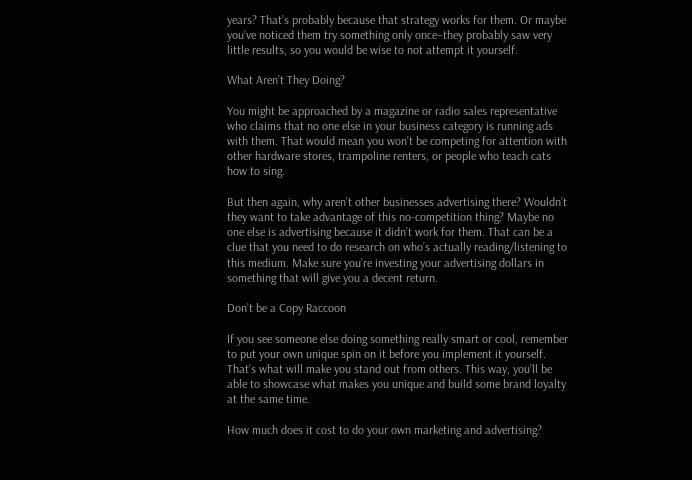years? That’s probably because that strategy works for them. Or maybe you’ve noticed them try something only once–they probably saw very little results, so you would be wise to not attempt it yourself.

What Aren’t They Doing?

You might be approached by a magazine or radio sales representative who claims that no one else in your business category is running ads with them. That would mean you won’t be competing for attention with other hardware stores, trampoline renters, or people who teach cats how to sing.

But then again, why aren’t other businesses advertising there? Wouldn’t they want to take advantage of this no-competition thing? Maybe no one else is advertising because it didn’t work for them. That can be a clue that you need to do research on who’s actually reading/listening to this medium. Make sure you’re investing your advertising dollars in something that will give you a decent return.

Don’t be a Copy Raccoon

If you see someone else doing something really smart or cool, remember to put your own unique spin on it before you implement it yourself. That’s what will make you stand out from others. This way, you’ll be able to showcase what makes you unique and build some brand loyalty at the same time.

How much does it cost to do your own marketing and advertising?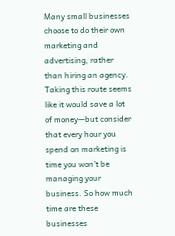Many small businesses choose to do their own marketing and advertising, rather than hiring an agency. Taking this route seems like it would save a lot of money—but consider that every hour you spend on marketing is time you won’t be managing your business. So how much time are these businesses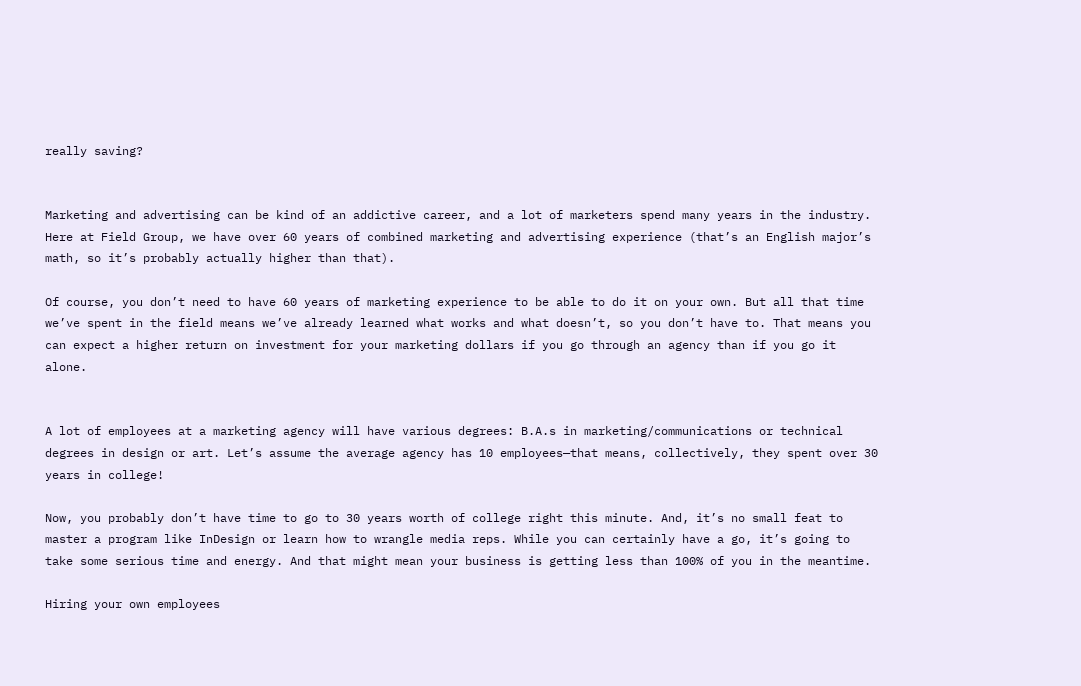really saving?


Marketing and advertising can be kind of an addictive career, and a lot of marketers spend many years in the industry. Here at Field Group, we have over 60 years of combined marketing and advertising experience (that’s an English major’s math, so it’s probably actually higher than that).

Of course, you don’t need to have 60 years of marketing experience to be able to do it on your own. But all that time we’ve spent in the field means we’ve already learned what works and what doesn’t, so you don’t have to. That means you can expect a higher return on investment for your marketing dollars if you go through an agency than if you go it alone.


A lot of employees at a marketing agency will have various degrees: B.A.s in marketing/communications or technical degrees in design or art. Let’s assume the average agency has 10 employees—that means, collectively, they spent over 30 years in college!

Now, you probably don’t have time to go to 30 years worth of college right this minute. And, it’s no small feat to master a program like InDesign or learn how to wrangle media reps. While you can certainly have a go, it’s going to take some serious time and energy. And that might mean your business is getting less than 100% of you in the meantime.

Hiring your own employees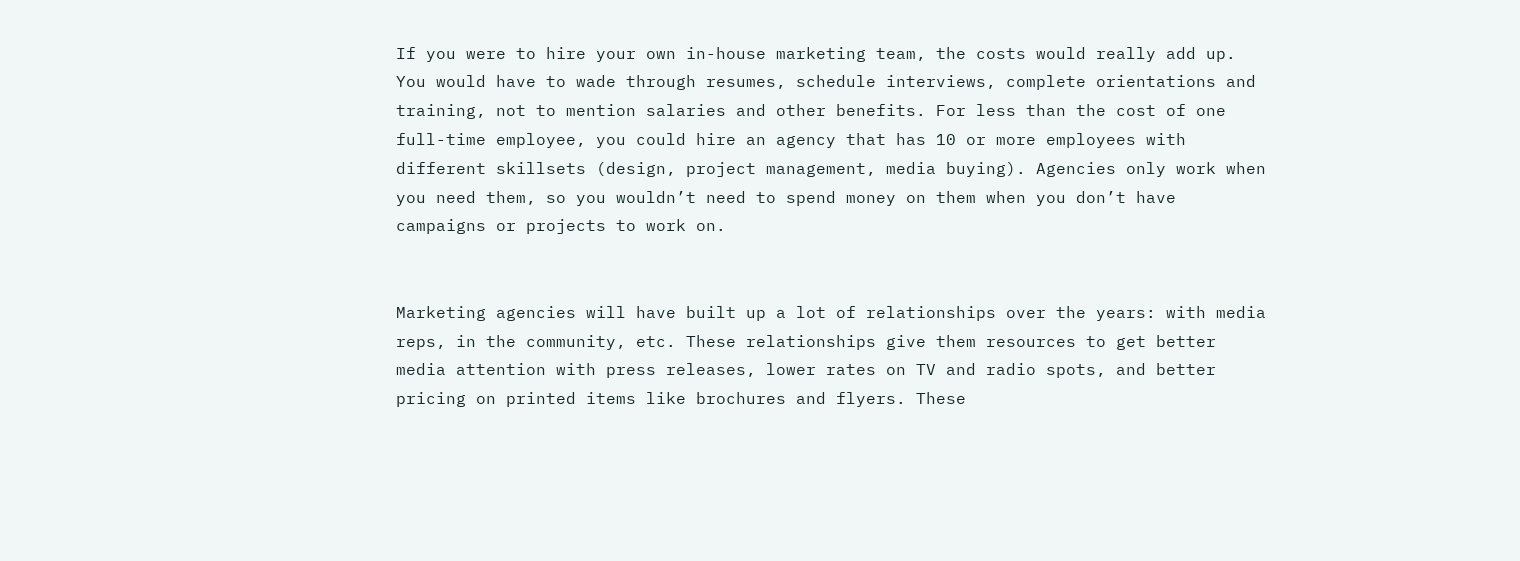If you were to hire your own in-house marketing team, the costs would really add up. You would have to wade through resumes, schedule interviews, complete orientations and training, not to mention salaries and other benefits. For less than the cost of one full-time employee, you could hire an agency that has 10 or more employees with different skillsets (design, project management, media buying). Agencies only work when you need them, so you wouldn’t need to spend money on them when you don’t have campaigns or projects to work on.


Marketing agencies will have built up a lot of relationships over the years: with media reps, in the community, etc. These relationships give them resources to get better media attention with press releases, lower rates on TV and radio spots, and better pricing on printed items like brochures and flyers. These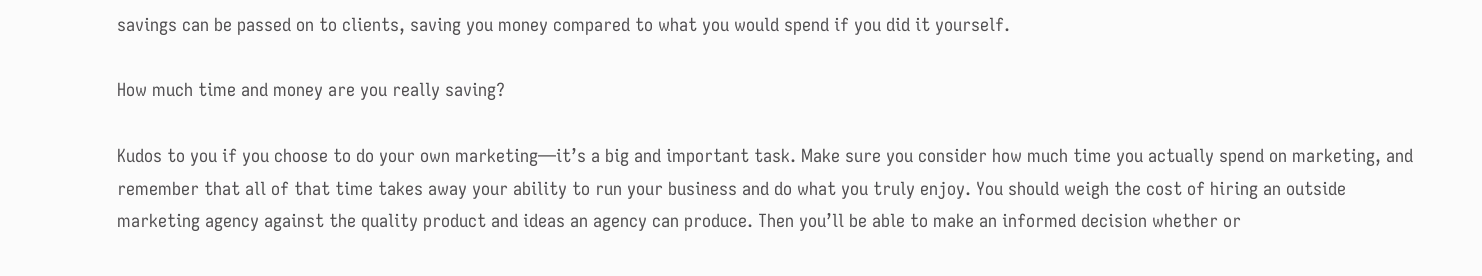savings can be passed on to clients, saving you money compared to what you would spend if you did it yourself.

How much time and money are you really saving?

Kudos to you if you choose to do your own marketing—it’s a big and important task. Make sure you consider how much time you actually spend on marketing, and remember that all of that time takes away your ability to run your business and do what you truly enjoy. You should weigh the cost of hiring an outside marketing agency against the quality product and ideas an agency can produce. Then you’ll be able to make an informed decision whether or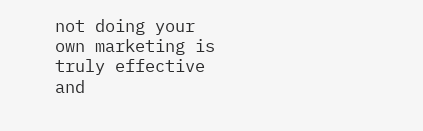not doing your own marketing is truly effective and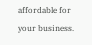affordable for your business.